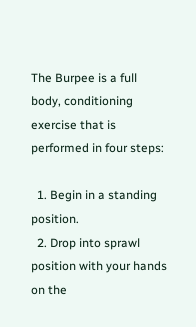The Burpee is a full body, conditioning exercise that is performed in four steps:

  1. Begin in a standing position.
  2. Drop into sprawl position with your hands on the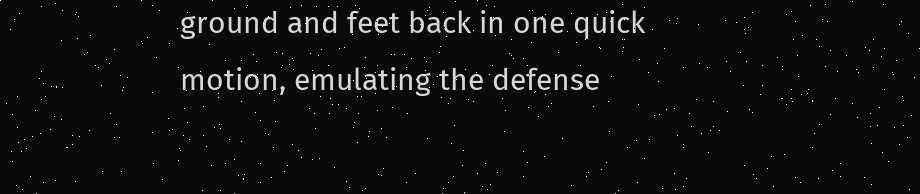ground and feet back in one quick motion, emulating the defense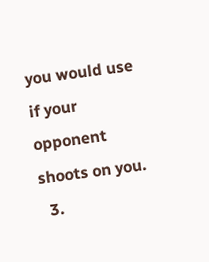you would use if your opponent shoots on you.
  3.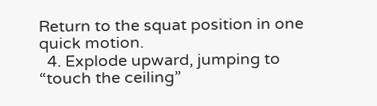Return to the squat position in one quick motion.
  4. Explode upward, jumping to “touch the ceiling”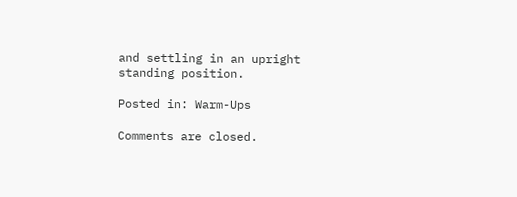and settling in an upright standing position.

Posted in: Warm-Ups

Comments are closed.